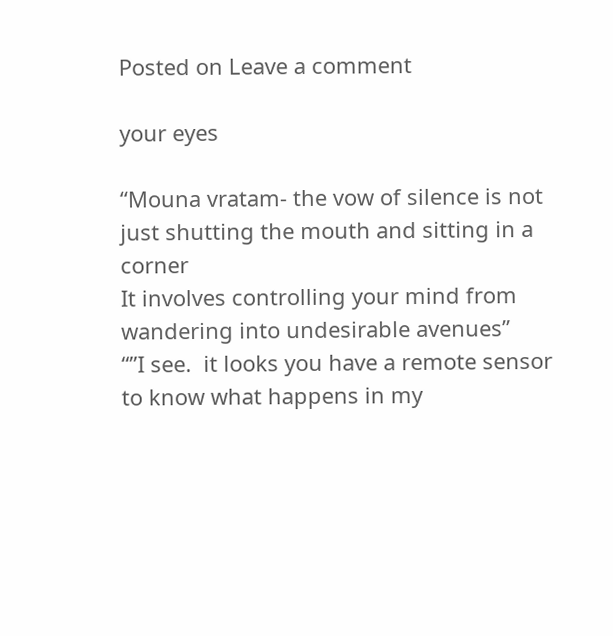Posted on Leave a comment

your eyes

“Mouna vratam- the vow of silence is not just shutting the mouth and sitting in a corner
It involves controlling your mind from wandering into undesirable avenues”
“”I see.  it looks you have a remote sensor to know what happens in my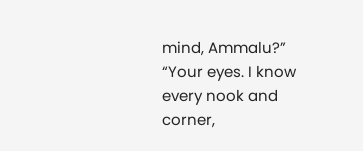mind, Ammalu?”
“Your eyes. I know every nook and corner,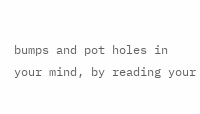bumps and pot holes in your mind, by reading your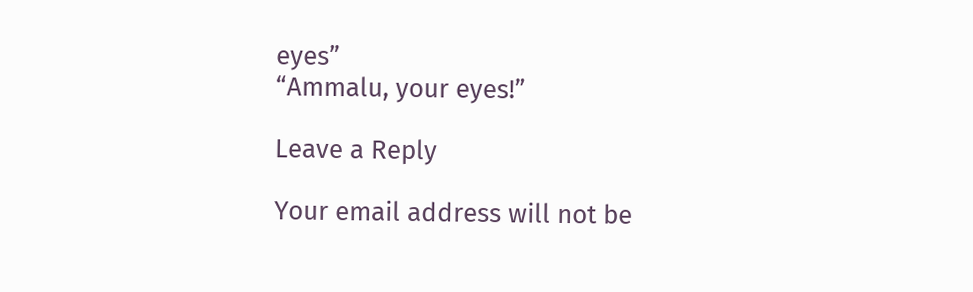eyes”
“Ammalu, your eyes!”

Leave a Reply

Your email address will not be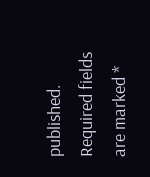published. Required fields are marked *